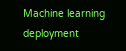Machine learning deployment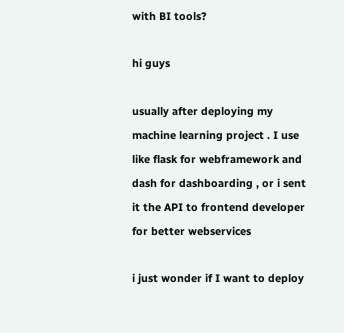with BI tools?

hi guys

usually after deploying my machine learning project . I use like flask for webframework and dash for dashboarding , or i sent it the API to frontend developer for better webservices

i just wonder if I want to deploy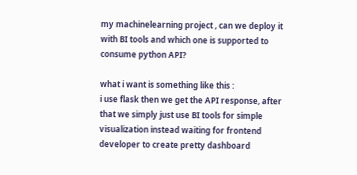my machinelearning project , can we deploy it with BI tools and which one is supported to consume python API?

what i want is something like this :
i use flask then we get the API response, after that we simply just use BI tools for simple visualization instead waiting for frontend developer to create pretty dashboard